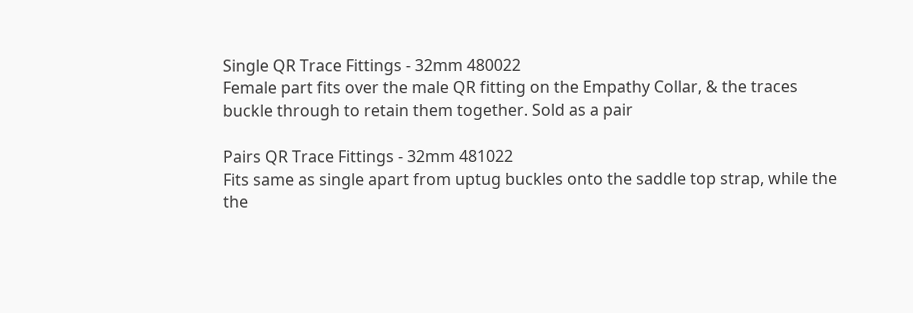Single QR Trace Fittings - 32mm 480022
Female part fits over the male QR fitting on the Empathy Collar, & the traces buckle through to retain them together. Sold as a pair

Pairs QR Trace Fittings - 32mm 481022
Fits same as single apart from uptug buckles onto the saddle top strap, while the the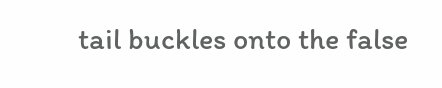tail buckles onto the false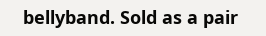bellyband. Sold as a pair